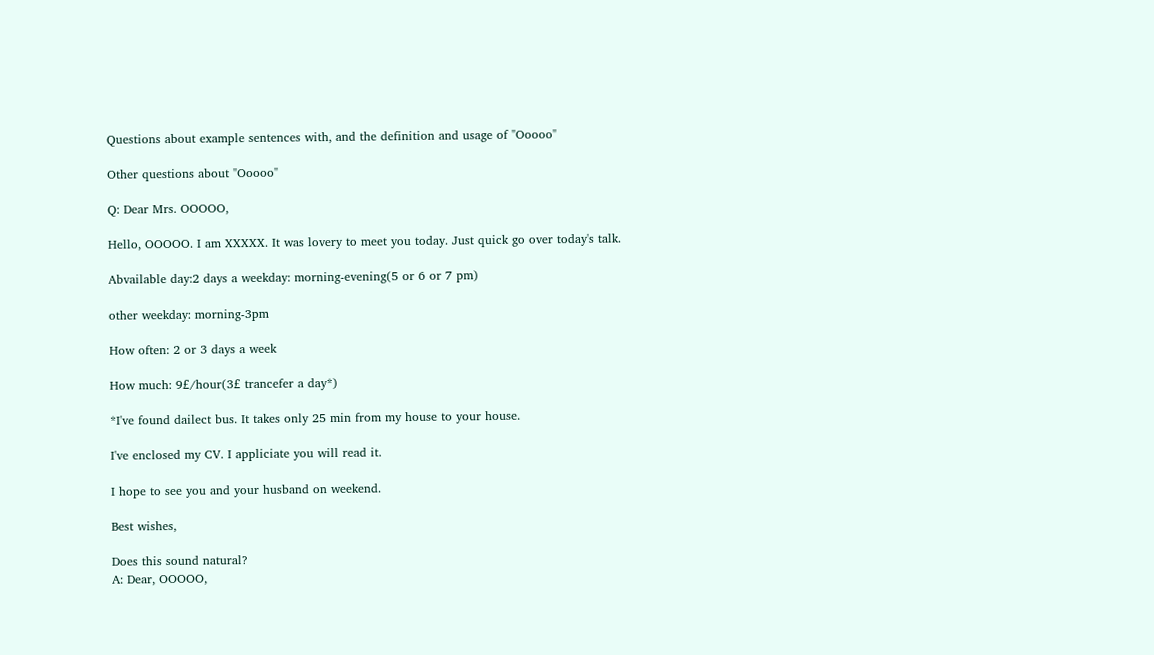Questions about example sentences with, and the definition and usage of "Ooooo"

Other questions about "Ooooo"

Q: Dear Mrs. OOOOO,

Hello, OOOOO. I am XXXXX. It was lovery to meet you today. Just quick go over today's talk.

Abvailable day:2 days a weekday: morning-evening(5 or 6 or 7 pm)

other weekday: morning-3pm

How often: 2 or 3 days a week

How much: 9£/hour(3£ trancefer a day*)

*I've found dailect bus. It takes only 25 min from my house to your house.

I've enclosed my CV. I appliciate you will read it.

I hope to see you and your husband on weekend.

Best wishes,

Does this sound natural?
A: Dear, OOOOO,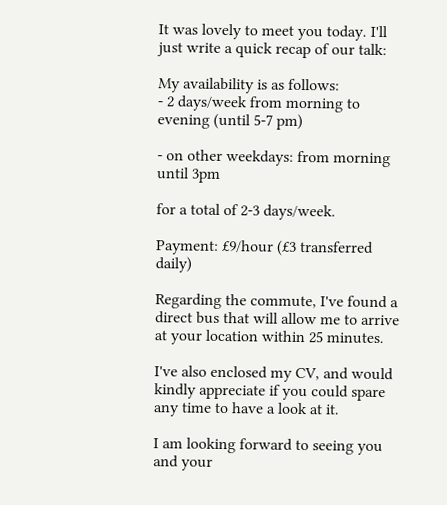It was lovely to meet you today. I'll just write a quick recap of our talk:

My availability is as follows:
- 2 days/week from morning to evening (until 5-7 pm)

- on other weekdays: from morning until 3pm

for a total of 2-3 days/week.

Payment: £9/hour (£3 transferred daily)

Regarding the commute, I've found a direct bus that will allow me to arrive at your location within 25 minutes.

I've also enclosed my CV, and would kindly appreciate if you could spare any time to have a look at it.

I am looking forward to seeing you and your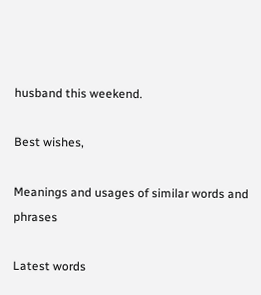husband this weekend.

Best wishes,

Meanings and usages of similar words and phrases

Latest words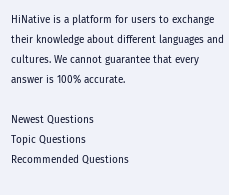HiNative is a platform for users to exchange their knowledge about different languages and cultures. We cannot guarantee that every answer is 100% accurate.

Newest Questions
Topic Questions
Recommended Questions